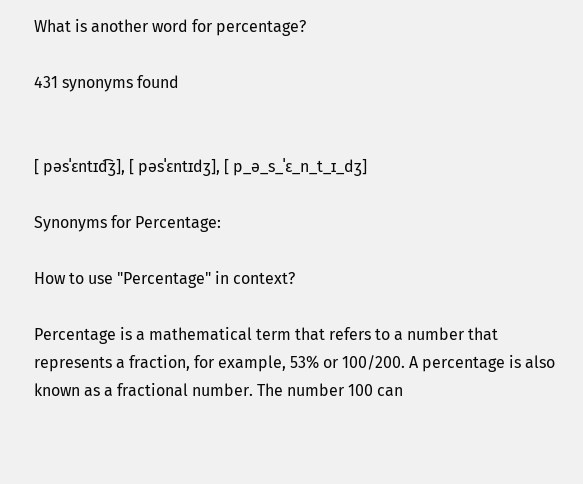What is another word for percentage?

431 synonyms found


[ pəsˈɛntɪd͡ʒ], [ pəsˈɛntɪdʒ], [ p_ə_s_ˈɛ_n_t_ɪ_dʒ]

Synonyms for Percentage:

How to use "Percentage" in context?

Percentage is a mathematical term that refers to a number that represents a fraction, for example, 53% or 100/200. A percentage is also known as a fractional number. The number 100 can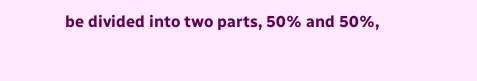be divided into two parts, 50% and 50%,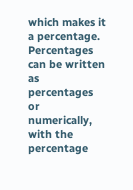which makes it a percentage. Percentages can be written as percentages or numerically, with the percentage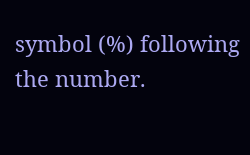symbol (%) following the number.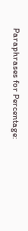Paraphrases for Percentage: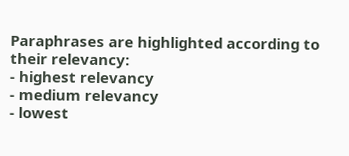Paraphrases are highlighted according to their relevancy:
- highest relevancy
- medium relevancy
- lowest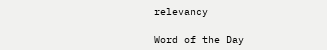relevancy

Word of the Day